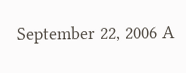September 22, 2006 A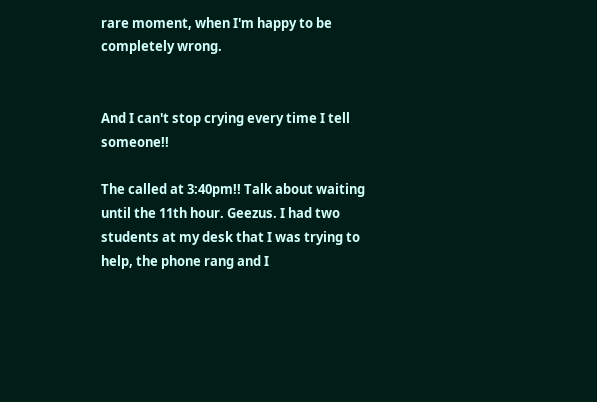rare moment, when I'm happy to be completely wrong.


And I can't stop crying every time I tell someone!!

The called at 3:40pm!! Talk about waiting until the 11th hour. Geezus. I had two students at my desk that I was trying to help, the phone rang and I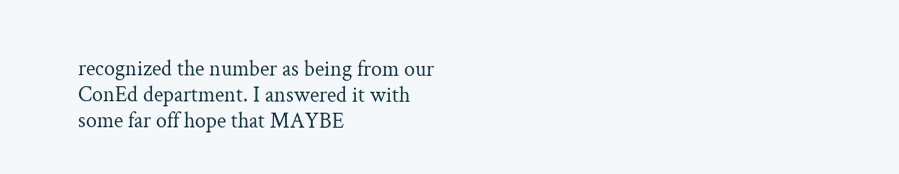recognized the number as being from our ConEd department. I answered it with some far off hope that MAYBE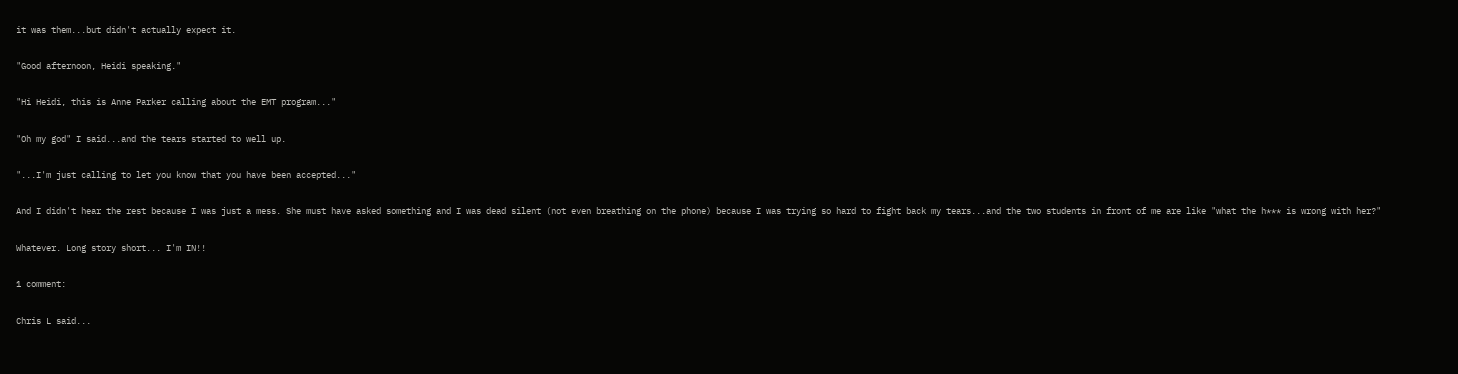it was them...but didn't actually expect it.

"Good afternoon, Heidi speaking."

"Hi Heidi, this is Anne Parker calling about the EMT program..."

"Oh my god" I said...and the tears started to well up.

"...I'm just calling to let you know that you have been accepted..."

And I didn't hear the rest because I was just a mess. She must have asked something and I was dead silent (not even breathing on the phone) because I was trying so hard to fight back my tears...and the two students in front of me are like "what the h*** is wrong with her?"

Whatever. Long story short... I'm IN!!

1 comment:

Chris L said...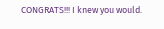CONGRATS!!! I knew you would.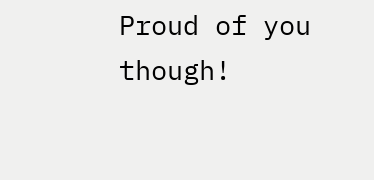Proud of you though!